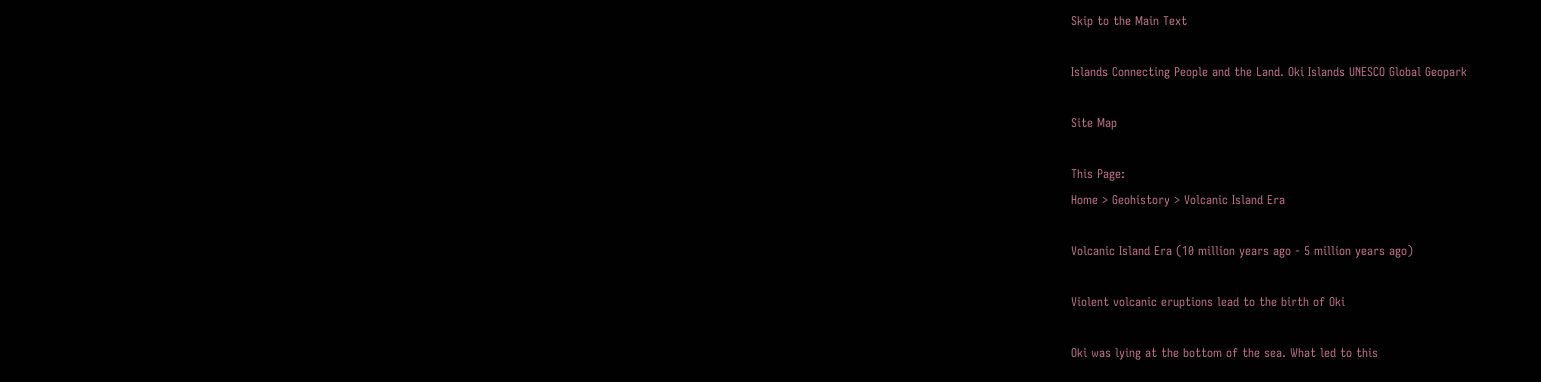Skip to the Main Text

Islands Connecting People and the Land. Oki Islands UNESCO Global Geopark

Site Map

This Page:
Home > Geohistory > Volcanic Island Era

Volcanic Island Era (10 million years ago - 5 million years ago)

Violent volcanic eruptions lead to the birth of Oki

Oki was lying at the bottom of the sea. What led to this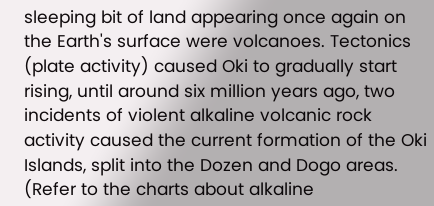sleeping bit of land appearing once again on the Earth's surface were volcanoes. Tectonics (plate activity) caused Oki to gradually start rising, until around six million years ago, two incidents of violent alkaline volcanic rock activity caused the current formation of the Oki Islands, split into the Dozen and Dogo areas. (Refer to the charts about alkaline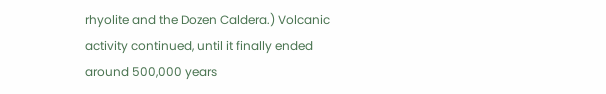rhyolite and the Dozen Caldera.) Volcanic activity continued, until it finally ended around 500,000 years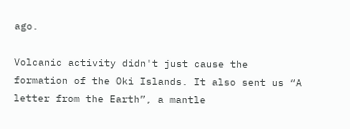ago.

Volcanic activity didn't just cause the formation of the Oki Islands. It also sent us “A letter from the Earth”, a mantle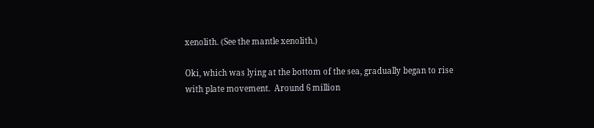xenolith. (See the mantle xenolith.)

Oki, which was lying at the bottom of the sea, gradually began to rise with plate movement.  Around 6 million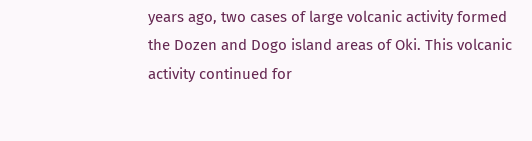years ago, two cases of large volcanic activity formed the Dozen and Dogo island areas of Oki. This volcanic activity continued for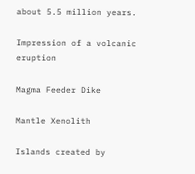about 5.5 million years.

Impression of a volcanic eruption

Magma Feeder Dike

Mantle Xenolith

Islands created by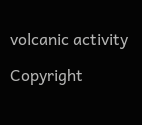volcanic activity

Copyright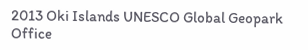2013 Oki Islands UNESCO Global Geopark Office